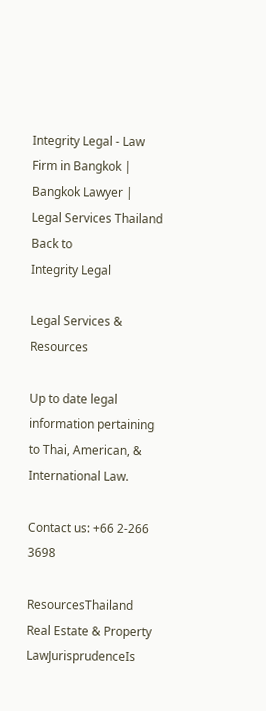Integrity Legal - Law Firm in Bangkok | Bangkok Lawyer | Legal Services Thailand Back to
Integrity Legal

Legal Services & Resources

Up to date legal information pertaining to Thai, American, & International Law.

Contact us: +66 2-266 3698

ResourcesThailand Real Estate & Property LawJurisprudenceIs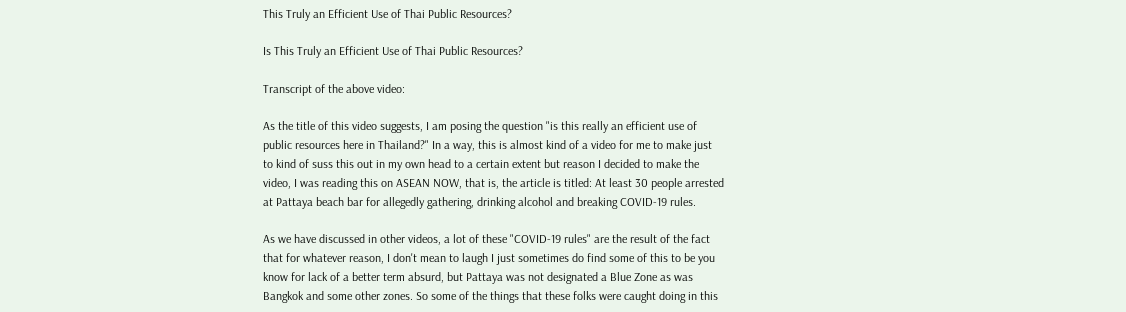This Truly an Efficient Use of Thai Public Resources?

Is This Truly an Efficient Use of Thai Public Resources?

Transcript of the above video:

As the title of this video suggests, I am posing the question "is this really an efficient use of public resources here in Thailand?" In a way, this is almost kind of a video for me to make just to kind of suss this out in my own head to a certain extent but reason I decided to make the video, I was reading this on ASEAN NOW, that is, the article is titled: At least 30 people arrested at Pattaya beach bar for allegedly gathering, drinking alcohol and breaking COVID-19 rules.

As we have discussed in other videos, a lot of these "COVID-19 rules" are the result of the fact that for whatever reason, I don't mean to laugh I just sometimes do find some of this to be you know for lack of a better term absurd, but Pattaya was not designated a Blue Zone as was Bangkok and some other zones. So some of the things that these folks were caught doing in this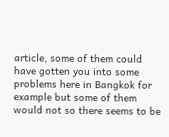article, some of them could have gotten you into some problems here in Bangkok for example but some of them would not so there seems to be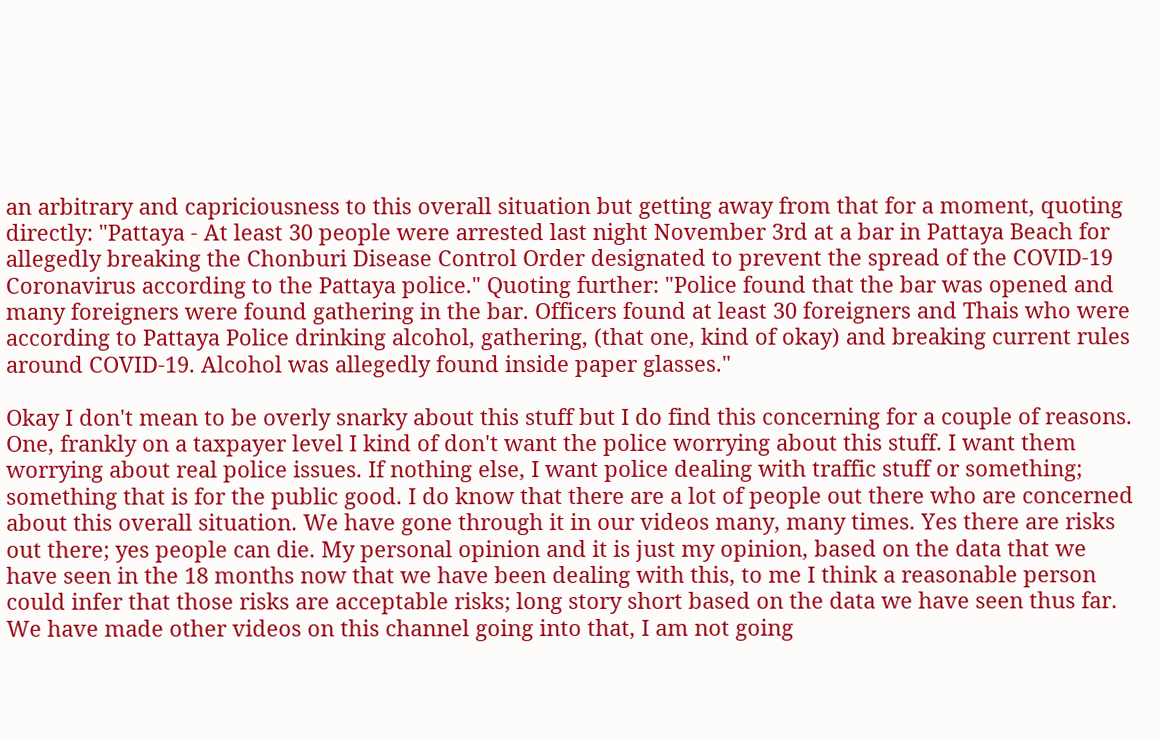an arbitrary and capriciousness to this overall situation but getting away from that for a moment, quoting directly: "Pattaya - At least 30 people were arrested last night November 3rd at a bar in Pattaya Beach for allegedly breaking the Chonburi Disease Control Order designated to prevent the spread of the COVID-19 Coronavirus according to the Pattaya police." Quoting further: "Police found that the bar was opened and many foreigners were found gathering in the bar. Officers found at least 30 foreigners and Thais who were according to Pattaya Police drinking alcohol, gathering, (that one, kind of okay) and breaking current rules around COVID-19. Alcohol was allegedly found inside paper glasses."

Okay I don't mean to be overly snarky about this stuff but I do find this concerning for a couple of reasons. One, frankly on a taxpayer level I kind of don't want the police worrying about this stuff. I want them worrying about real police issues. If nothing else, I want police dealing with traffic stuff or something; something that is for the public good. I do know that there are a lot of people out there who are concerned about this overall situation. We have gone through it in our videos many, many times. Yes there are risks out there; yes people can die. My personal opinion and it is just my opinion, based on the data that we have seen in the 18 months now that we have been dealing with this, to me I think a reasonable person could infer that those risks are acceptable risks; long story short based on the data we have seen thus far. We have made other videos on this channel going into that, I am not going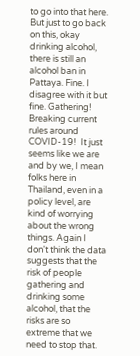to go into that here. But just to go back on this, okay drinking alcohol, there is still an alcohol ban in Pattaya. Fine. I disagree with it but fine. Gathering!  Breaking current rules around COVID-19!  It just seems like we are and by we, I mean folks here in Thailand, even in a policy level, are kind of worrying about the wrong things. Again I don't think the data suggests that the risk of people gathering and drinking some alcohol, that the risks are so extreme that we need to stop that.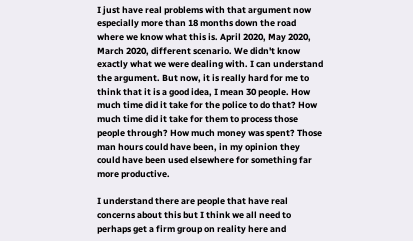I just have real problems with that argument now especially more than 18 months down the road where we know what this is. April 2020, May 2020, March 2020, different scenario. We didn't know exactly what we were dealing with. I can understand the argument. But now, it is really hard for me to think that it is a good idea, I mean 30 people. How much time did it take for the police to do that? How much time did it take for them to process those people through? How much money was spent? Those man hours could have been, in my opinion they could have been used elsewhere for something far more productive.

I understand there are people that have real concerns about this but I think we all need to perhaps get a firm group on reality here and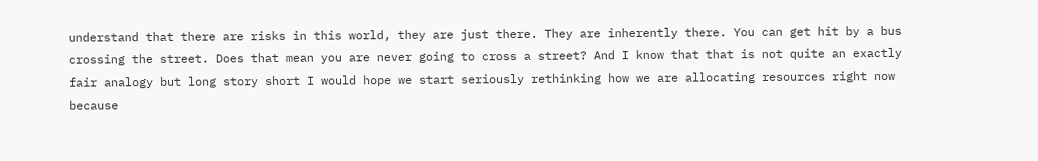understand that there are risks in this world, they are just there. They are inherently there. You can get hit by a bus crossing the street. Does that mean you are never going to cross a street? And I know that that is not quite an exactly fair analogy but long story short I would hope we start seriously rethinking how we are allocating resources right now because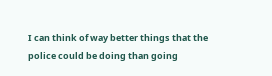I can think of way better things that the police could be doing than going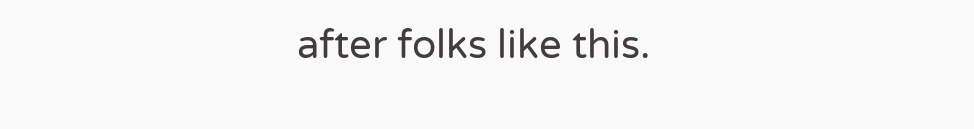after folks like this.